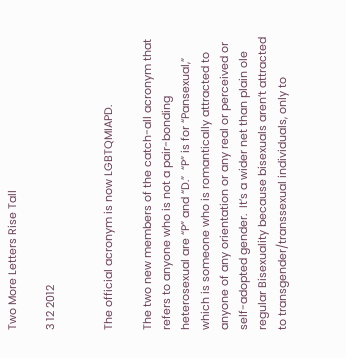Two More Letters Rise Tall

3 12 2012


The official acronym is now LGBTQMIAPD.

The two new members of the catch-all acronym that refers to anyone who is not a pair-bonding heterosexual are “P” and “D.”  “P” is for “Pansexual,” which is someone who is romantically attracted to anyone of any orientation or any real or perceived or self-adopted gender.  It’s a wider net than plain ole regular Bisexuality because bisexuals aren’t attracted to transgender/transsexual individuals, only to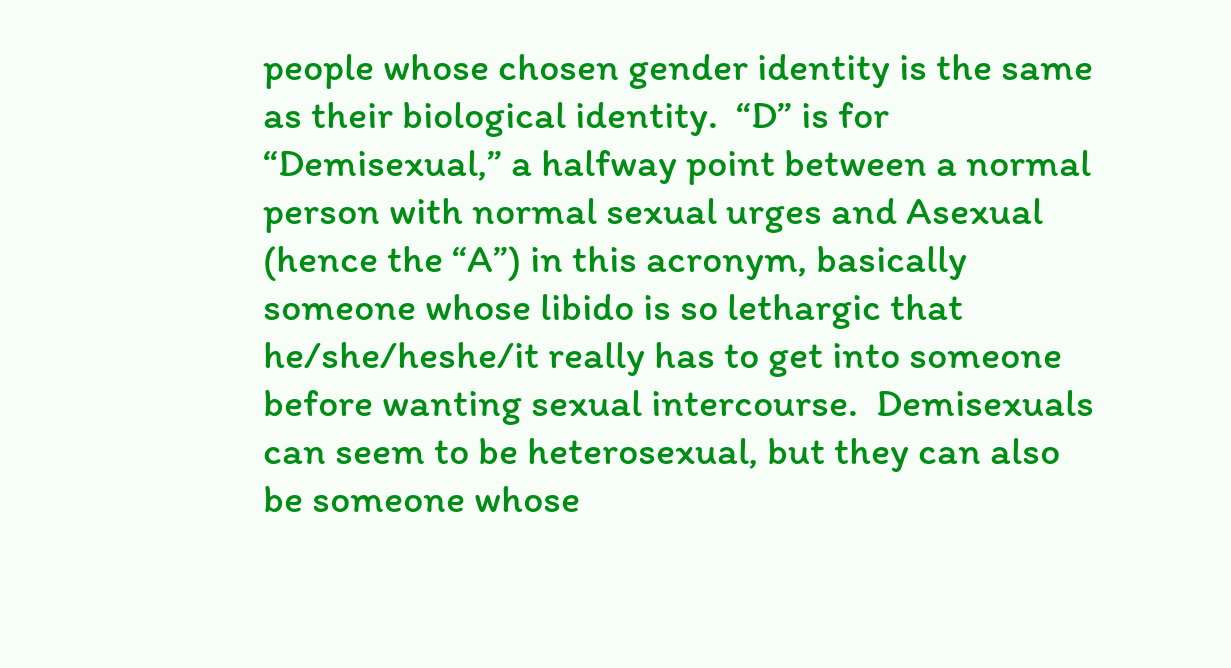people whose chosen gender identity is the same as their biological identity.  “D” is for “Demisexual,” a halfway point between a normal person with normal sexual urges and Asexual (hence the “A”) in this acronym, basically someone whose libido is so lethargic that he/she/heshe/it really has to get into someone before wanting sexual intercourse.  Demisexuals can seem to be heterosexual, but they can also be someone whose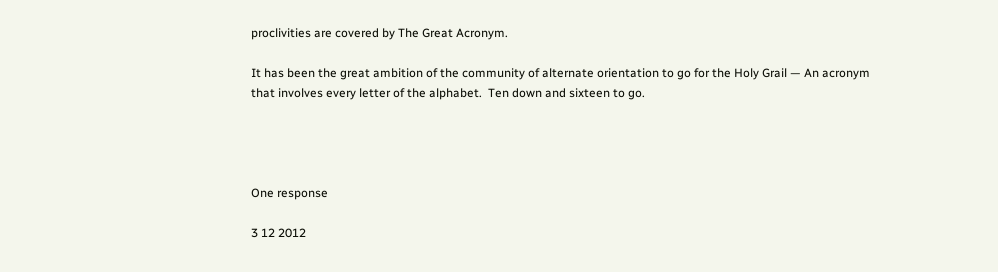proclivities are covered by The Great Acronym.

It has been the great ambition of the community of alternate orientation to go for the Holy Grail — An acronym that involves every letter of the alphabet.  Ten down and sixteen to go.




One response

3 12 2012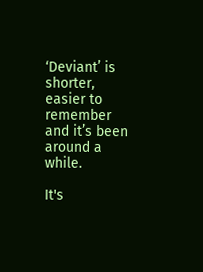‘Deviant’ is shorter, easier to remember and it’s been around a while.

It's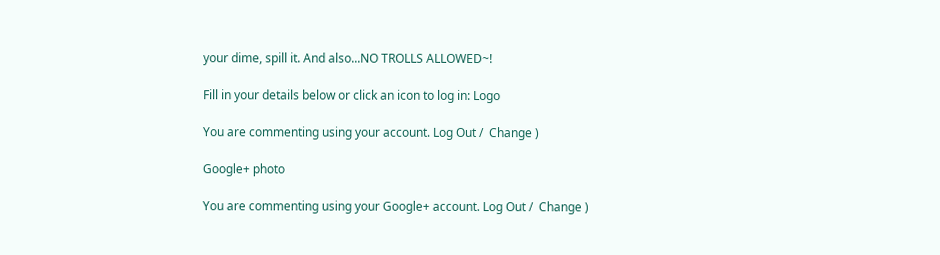your dime, spill it. And also...NO TROLLS ALLOWED~!

Fill in your details below or click an icon to log in: Logo

You are commenting using your account. Log Out /  Change )

Google+ photo

You are commenting using your Google+ account. Log Out /  Change )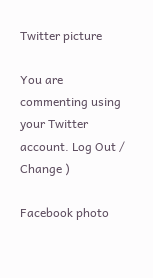Twitter picture

You are commenting using your Twitter account. Log Out /  Change )

Facebook photo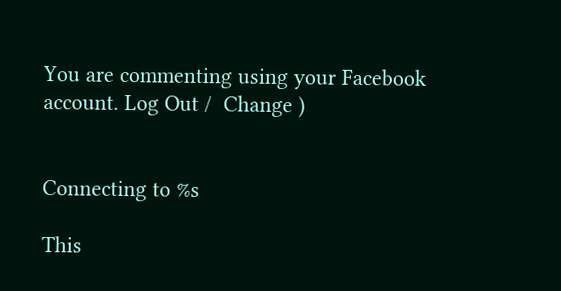You are commenting using your Facebook account. Log Out /  Change )


Connecting to %s

This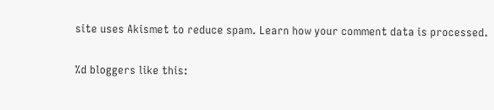site uses Akismet to reduce spam. Learn how your comment data is processed.

%d bloggers like this: